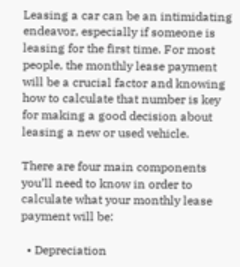Leasing a car can be an intimidating endeavor, especially if someone is leasing for the first time. For most people, the monthly lease payment will be a crucial factor and knowing how to calculate that number is key for making a good decision about leasing a new or used vehicle.

There are four main components you’ll need to know in order to calculate what your monthly lease payment will be:

  • Depreciation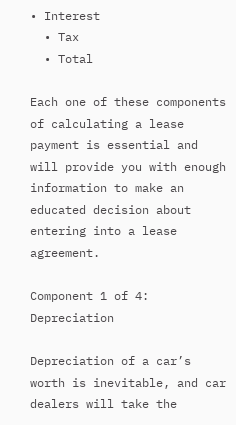• Interest
  • Tax
  • Total

Each one of these components of calculating a lease payment is essential and will provide you with enough information to make an educated decision about entering into a lease agreement.

Component 1 of 4: Depreciation

Depreciation of a car’s worth is inevitable, and car dealers will take the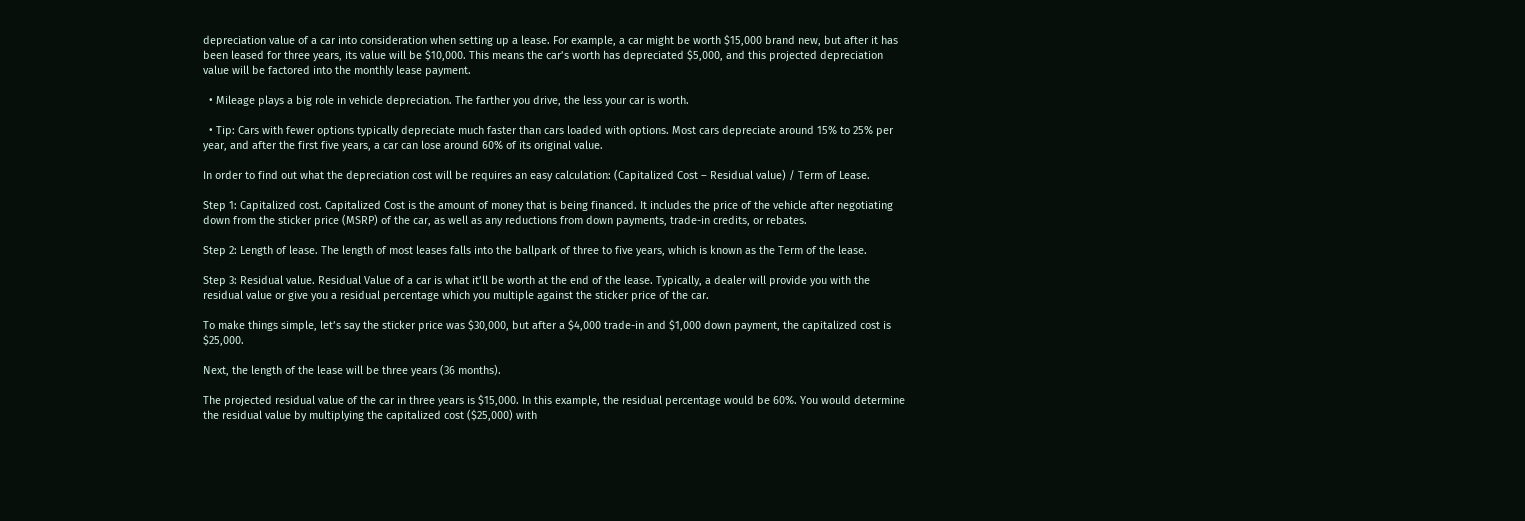depreciation value of a car into consideration when setting up a lease. For example, a car might be worth $15,000 brand new, but after it has been leased for three years, its value will be $10,000. This means the car’s worth has depreciated $5,000, and this projected depreciation value will be factored into the monthly lease payment.

  • Mileage plays a big role in vehicle depreciation. The farther you drive, the less your car is worth.

  • Tip: Cars with fewer options typically depreciate much faster than cars loaded with options. Most cars depreciate around 15% to 25% per year, and after the first five years, a car can lose around 60% of its original value.

In order to find out what the depreciation cost will be requires an easy calculation: (Capitalized Cost – Residual value) / Term of Lease.

Step 1: Capitalized cost. Capitalized Cost is the amount of money that is being financed. It includes the price of the vehicle after negotiating down from the sticker price (MSRP) of the car, as well as any reductions from down payments, trade-in credits, or rebates.

Step 2: Length of lease. The length of most leases falls into the ballpark of three to five years, which is known as the Term of the lease.

Step 3: Residual value. Residual Value of a car is what it’ll be worth at the end of the lease. Typically, a dealer will provide you with the residual value or give you a residual percentage which you multiple against the sticker price of the car.

To make things simple, let’s say the sticker price was $30,000, but after a $4,000 trade-in and $1,000 down payment, the capitalized cost is $25,000.

Next, the length of the lease will be three years (36 months).

The projected residual value of the car in three years is $15,000. In this example, the residual percentage would be 60%. You would determine the residual value by multiplying the capitalized cost ($25,000) with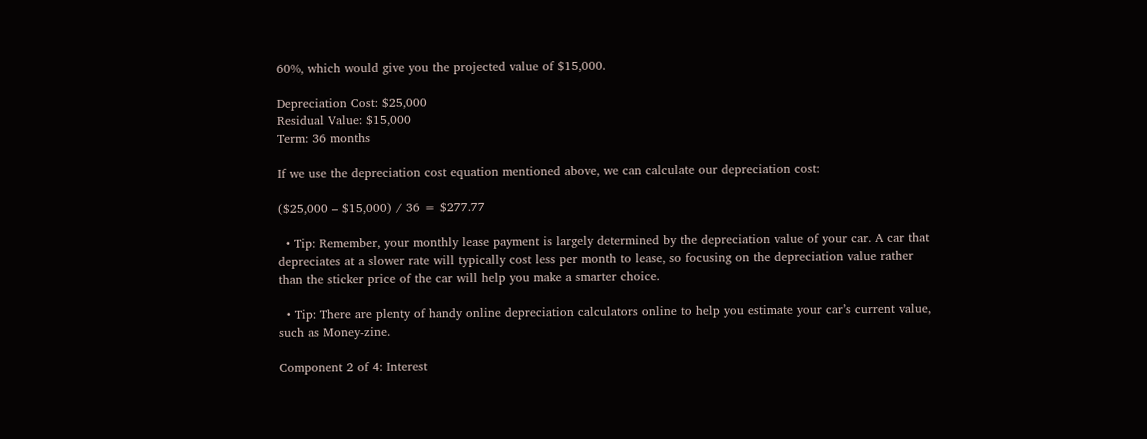60%, which would give you the projected value of $15,000.

Depreciation Cost: $25,000
Residual Value: $15,000
Term: 36 months

If we use the depreciation cost equation mentioned above, we can calculate our depreciation cost:

($25,000 – $15,000) / 36 = $277.77

  • Tip: Remember, your monthly lease payment is largely determined by the depreciation value of your car. A car that depreciates at a slower rate will typically cost less per month to lease, so focusing on the depreciation value rather than the sticker price of the car will help you make a smarter choice.

  • Tip: There are plenty of handy online depreciation calculators online to help you estimate your car’s current value, such as Money-zine.

Component 2 of 4: Interest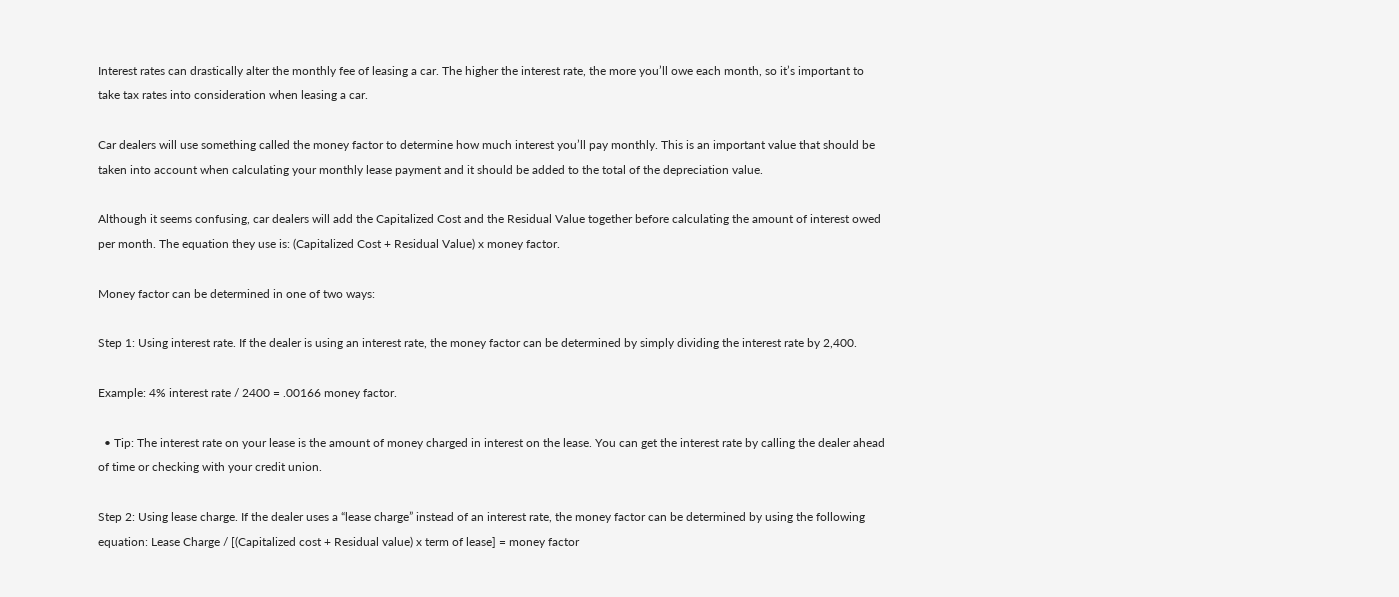Interest rates can drastically alter the monthly fee of leasing a car. The higher the interest rate, the more you’ll owe each month, so it’s important to take tax rates into consideration when leasing a car.

Car dealers will use something called the money factor to determine how much interest you’ll pay monthly. This is an important value that should be taken into account when calculating your monthly lease payment and it should be added to the total of the depreciation value.

Although it seems confusing, car dealers will add the Capitalized Cost and the Residual Value together before calculating the amount of interest owed per month. The equation they use is: (Capitalized Cost + Residual Value) x money factor.

Money factor can be determined in one of two ways:

Step 1: Using interest rate. If the dealer is using an interest rate, the money factor can be determined by simply dividing the interest rate by 2,400.

Example: 4% interest rate / 2400 = .00166 money factor.

  • Tip: The interest rate on your lease is the amount of money charged in interest on the lease. You can get the interest rate by calling the dealer ahead of time or checking with your credit union.

Step 2: Using lease charge. If the dealer uses a “lease charge” instead of an interest rate, the money factor can be determined by using the following equation: Lease Charge / [(Capitalized cost + Residual value) x term of lease] = money factor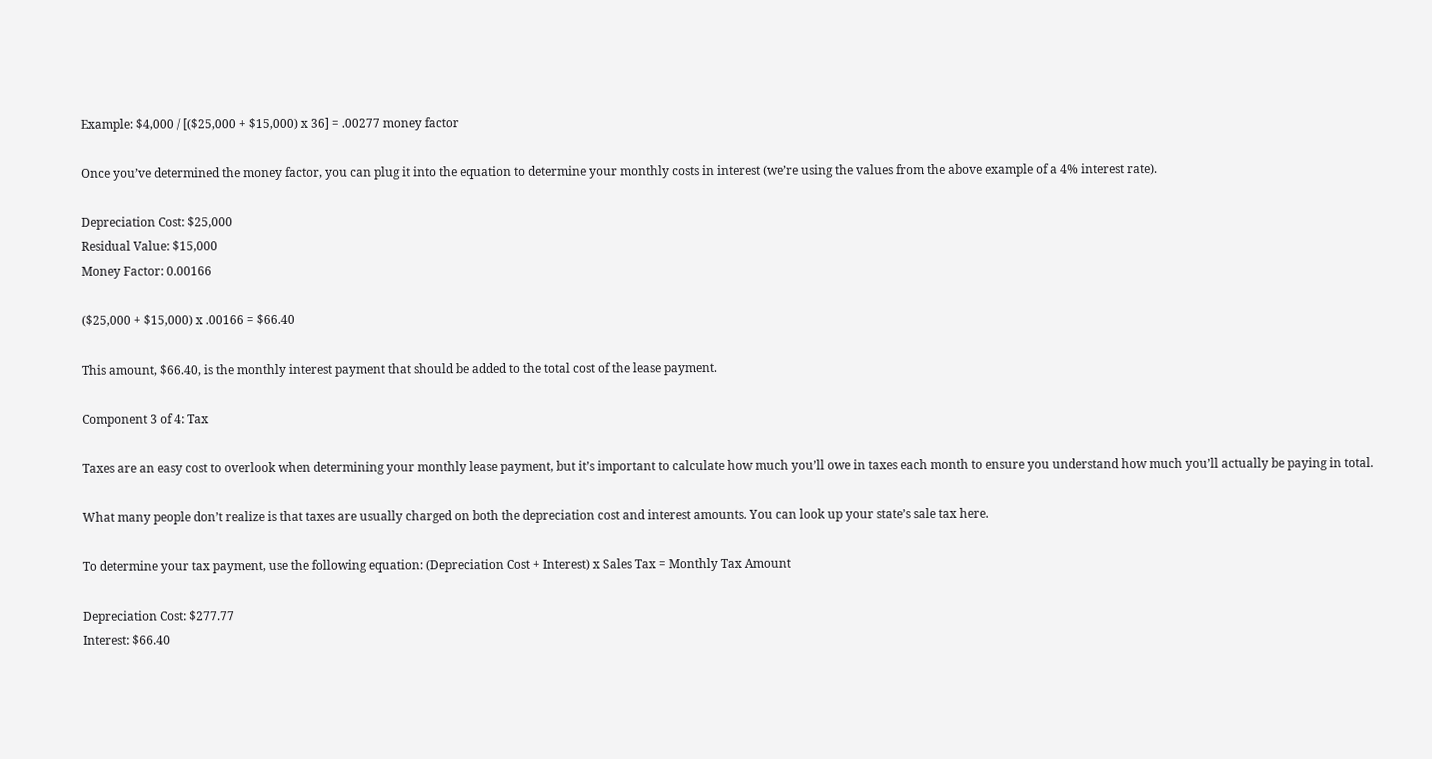Example: $4,000 / [($25,000 + $15,000) x 36] = .00277 money factor

Once you’ve determined the money factor, you can plug it into the equation to determine your monthly costs in interest (we’re using the values from the above example of a 4% interest rate).

Depreciation Cost: $25,000
Residual Value: $15,000
Money Factor: 0.00166

($25,000 + $15,000) x .00166 = $66.40

This amount, $66.40, is the monthly interest payment that should be added to the total cost of the lease payment.

Component 3 of 4: Tax

Taxes are an easy cost to overlook when determining your monthly lease payment, but it’s important to calculate how much you’ll owe in taxes each month to ensure you understand how much you’ll actually be paying in total.

What many people don’t realize is that taxes are usually charged on both the depreciation cost and interest amounts. You can look up your state’s sale tax here.

To determine your tax payment, use the following equation: (Depreciation Cost + Interest) x Sales Tax = Monthly Tax Amount

Depreciation Cost: $277.77
Interest: $66.40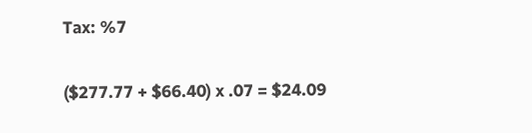Tax: %7

($277.77 + $66.40) x .07 = $24.09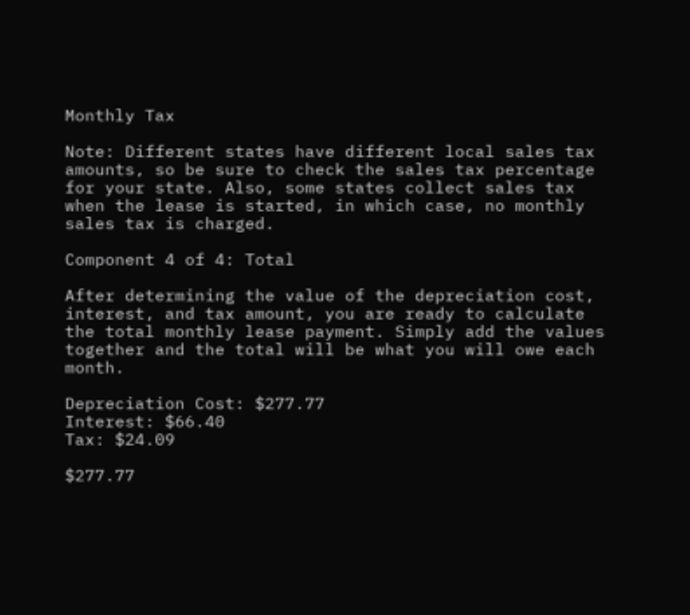Monthly Tax

Note: Different states have different local sales tax amounts, so be sure to check the sales tax percentage for your state. Also, some states collect sales tax when the lease is started, in which case, no monthly sales tax is charged.

Component 4 of 4: Total

After determining the value of the depreciation cost, interest, and tax amount, you are ready to calculate the total monthly lease payment. Simply add the values together and the total will be what you will owe each month.

Depreciation Cost: $277.77
Interest: $66.40
Tax: $24.09

$277.77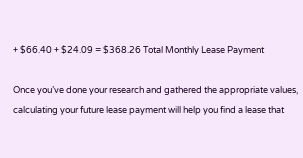+ $66.40 + $24.09 = $368.26 Total Monthly Lease Payment

Once you’ve done your research and gathered the appropriate values, calculating your future lease payment will help you find a lease that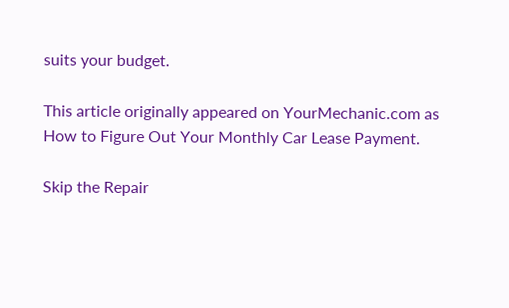suits your budget.

This article originally appeared on YourMechanic.com as How to Figure Out Your Monthly Car Lease Payment.

Skip the Repair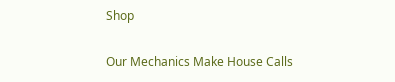Shop

Our Mechanics Make House Calls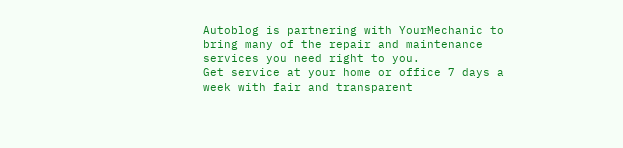Autoblog is partnering with YourMechanic to bring many of the repair and maintenance services you need right to you.
Get service at your home or office 7 days a week with fair and transparent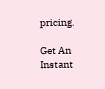pricing.

Get An Instant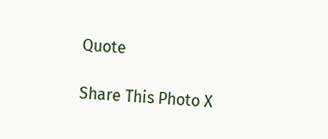Quote

Share This Photo X